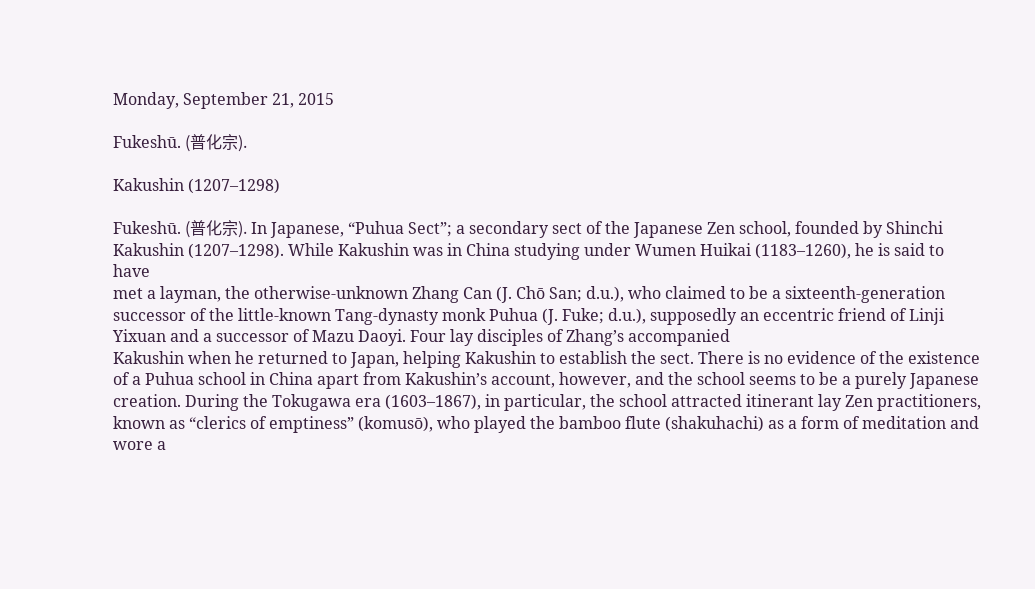Monday, September 21, 2015

Fukeshū. (普化宗).

Kakushin (1207–1298)

Fukeshū. (普化宗). In Japanese, “Puhua Sect”; a secondary sect of the Japanese Zen school, founded by Shinchi Kakushin (1207–1298). While Kakushin was in China studying under Wumen Huikai (1183–1260), he is said to have
met a layman, the otherwise-unknown Zhang Can (J. Chō San; d.u.), who claimed to be a sixteenth-generation successor of the little-known Tang-dynasty monk Puhua (J. Fuke; d.u.), supposedly an eccentric friend of Linji Yixuan and a successor of Mazu Daoyi. Four lay disciples of Zhang’s accompanied
Kakushin when he returned to Japan, helping Kakushin to establish the sect. There is no evidence of the existence of a Puhua school in China apart from Kakushin’s account, however, and the school seems to be a purely Japanese creation. During the Tokugawa era (1603–1867), in particular, the school attracted itinerant lay Zen practitioners, known as “clerics of emptiness” (komusō), who played the bamboo flute (shakuhachi) as a form of meditation and wore a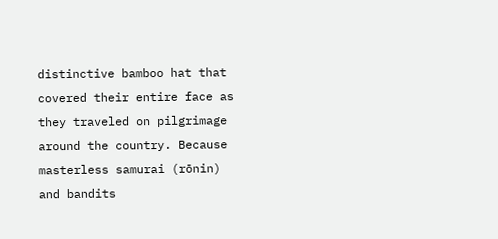distinctive bamboo hat that covered their entire face as they traveled on pilgrimage around the country. Because masterless samurai (rōnin) and bandits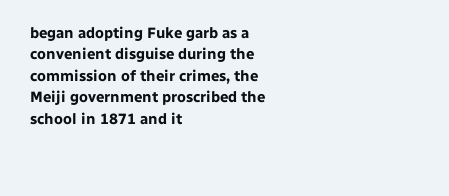began adopting Fuke garb as a convenient disguise during the commission of their crimes, the Meiji government proscribed the school in 1871 and it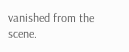vanished from the scene.